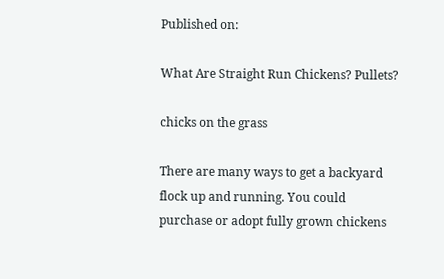Published on:

What Are Straight Run Chickens? Pullets?

chicks on the grass

There are many ways to get a backyard flock up and running. You could purchase or adopt fully grown chickens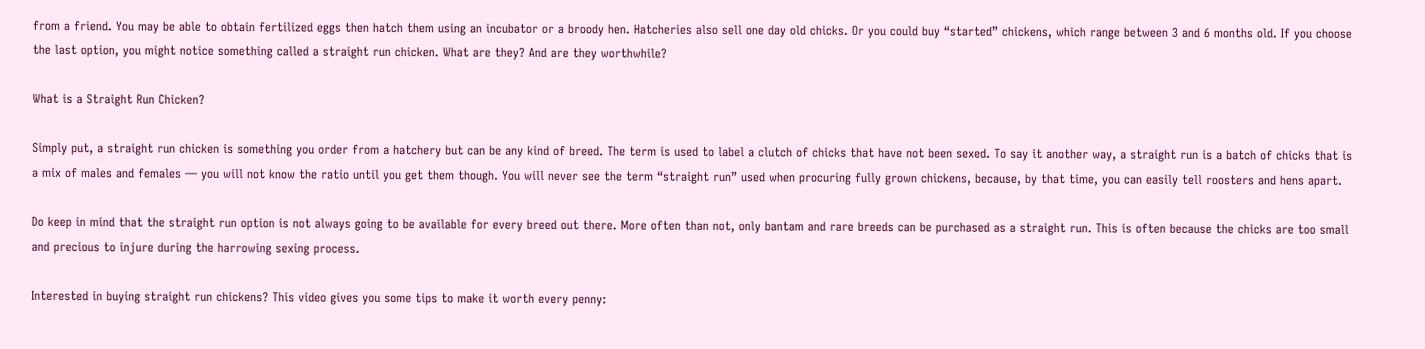from a friend. You may be able to obtain fertilized eggs then hatch them using an incubator or a broody hen. Hatcheries also sell one day old chicks. Or you could buy “started” chickens, which range between 3 and 6 months old. If you choose the last option, you might notice something called a straight run chicken. What are they? And are they worthwhile?

What is a Straight Run Chicken?

Simply put, a straight run chicken is something you order from a hatchery but can be any kind of breed. The term is used to label a clutch of chicks that have not been sexed. To say it another way, a straight run is a batch of chicks that is a mix of males and females — you will not know the ratio until you get them though. You will never see the term “straight run” used when procuring fully grown chickens, because, by that time, you can easily tell roosters and hens apart.

Do keep in mind that the straight run option is not always going to be available for every breed out there. More often than not, only bantam and rare breeds can be purchased as a straight run. This is often because the chicks are too small and precious to injure during the harrowing sexing process.

Interested in buying straight run chickens? This video gives you some tips to make it worth every penny: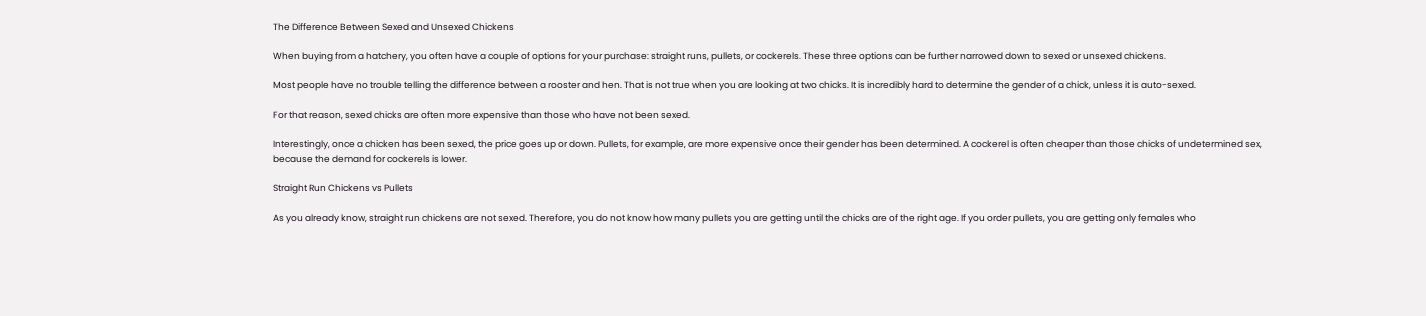The Difference Between Sexed and Unsexed Chickens

When buying from a hatchery, you often have a couple of options for your purchase: straight runs, pullets, or cockerels. These three options can be further narrowed down to sexed or unsexed chickens.

Most people have no trouble telling the difference between a rooster and hen. That is not true when you are looking at two chicks. It is incredibly hard to determine the gender of a chick, unless it is auto-sexed.

For that reason, sexed chicks are often more expensive than those who have not been sexed.

Interestingly, once a chicken has been sexed, the price goes up or down. Pullets, for example, are more expensive once their gender has been determined. A cockerel is often cheaper than those chicks of undetermined sex, because the demand for cockerels is lower.

Straight Run Chickens vs Pullets

As you already know, straight run chickens are not sexed. Therefore, you do not know how many pullets you are getting until the chicks are of the right age. If you order pullets, you are getting only females who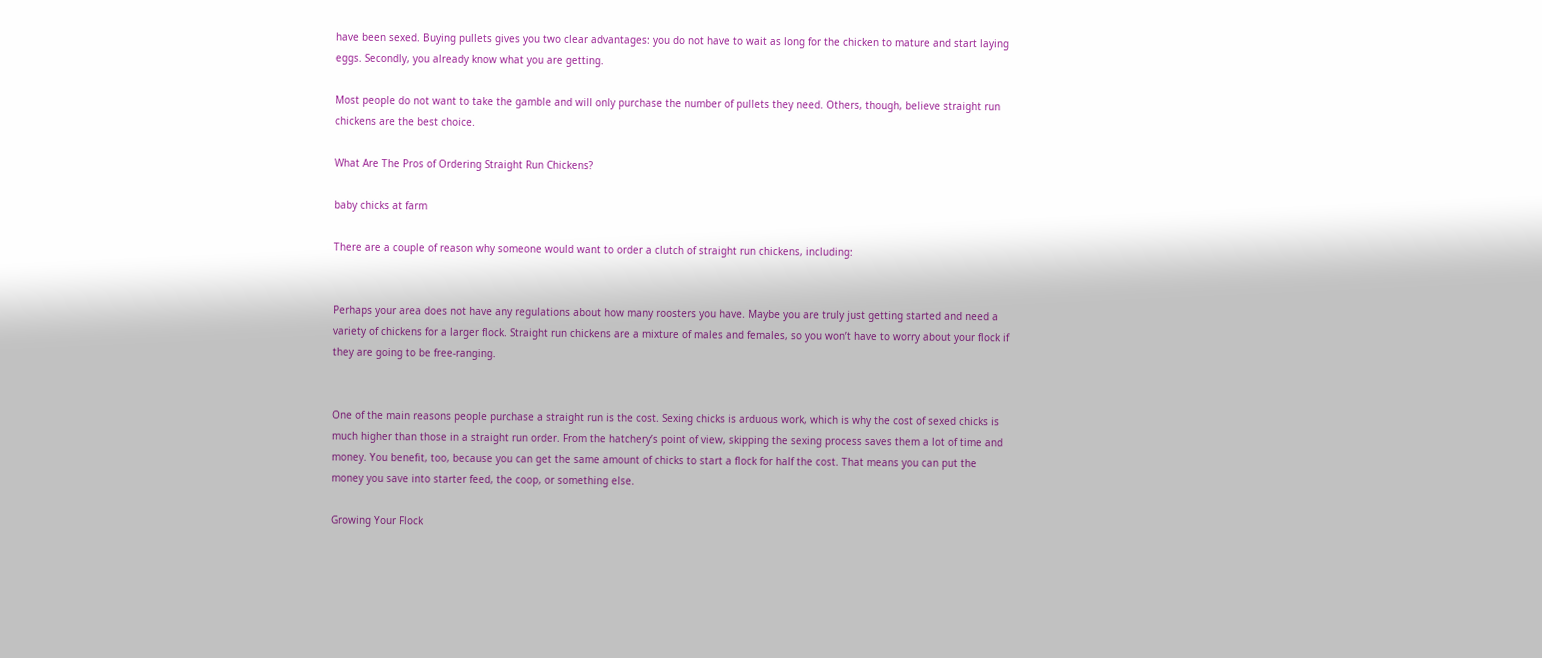have been sexed. Buying pullets gives you two clear advantages: you do not have to wait as long for the chicken to mature and start laying eggs. Secondly, you already know what you are getting.

Most people do not want to take the gamble and will only purchase the number of pullets they need. Others, though, believe straight run chickens are the best choice.

What Are The Pros of Ordering Straight Run Chickens?

baby chicks at farm

There are a couple of reason why someone would want to order a clutch of straight run chickens, including:


Perhaps your area does not have any regulations about how many roosters you have. Maybe you are truly just getting started and need a variety of chickens for a larger flock. Straight run chickens are a mixture of males and females, so you won’t have to worry about your flock if they are going to be free-ranging.


One of the main reasons people purchase a straight run is the cost. Sexing chicks is arduous work, which is why the cost of sexed chicks is much higher than those in a straight run order. From the hatchery’s point of view, skipping the sexing process saves them a lot of time and money. You benefit, too, because you can get the same amount of chicks to start a flock for half the cost. That means you can put the money you save into starter feed, the coop, or something else.

Growing Your Flock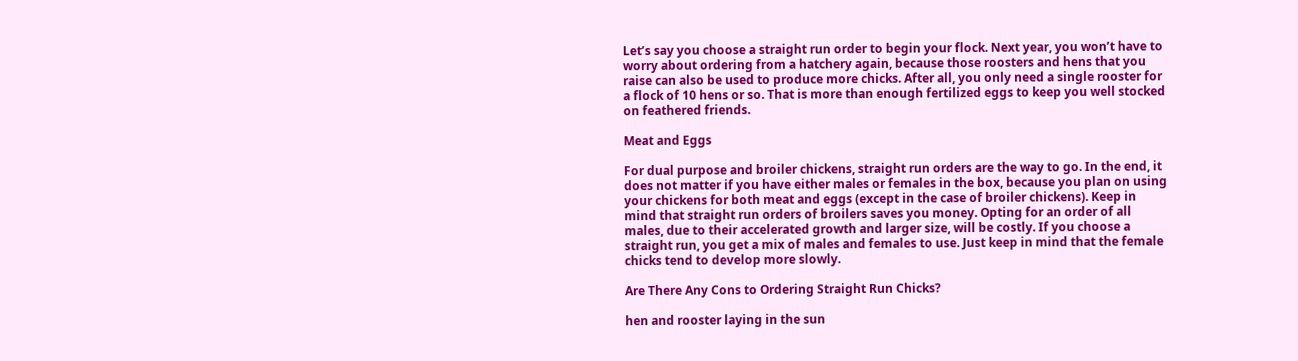Let’s say you choose a straight run order to begin your flock. Next year, you won’t have to worry about ordering from a hatchery again, because those roosters and hens that you raise can also be used to produce more chicks. After all, you only need a single rooster for a flock of 10 hens or so. That is more than enough fertilized eggs to keep you well stocked on feathered friends.

Meat and Eggs

For dual purpose and broiler chickens, straight run orders are the way to go. In the end, it does not matter if you have either males or females in the box, because you plan on using your chickens for both meat and eggs (except in the case of broiler chickens). Keep in mind that straight run orders of broilers saves you money. Opting for an order of all males, due to their accelerated growth and larger size, will be costly. If you choose a straight run, you get a mix of males and females to use. Just keep in mind that the female chicks tend to develop more slowly.

Are There Any Cons to Ordering Straight Run Chicks?

hen and rooster laying in the sun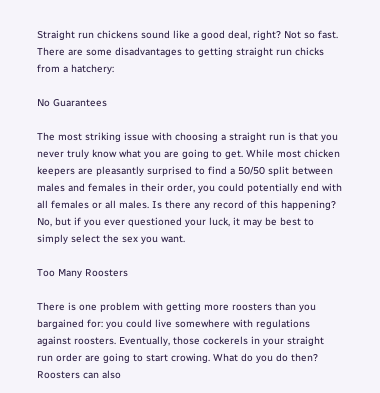Straight run chickens sound like a good deal, right? Not so fast. There are some disadvantages to getting straight run chicks from a hatchery:

No Guarantees

The most striking issue with choosing a straight run is that you never truly know what you are going to get. While most chicken keepers are pleasantly surprised to find a 50/50 split between males and females in their order, you could potentially end with all females or all males. Is there any record of this happening? No, but if you ever questioned your luck, it may be best to simply select the sex you want.

Too Many Roosters

There is one problem with getting more roosters than you bargained for: you could live somewhere with regulations against roosters. Eventually, those cockerels in your straight run order are going to start crowing. What do you do then? Roosters can also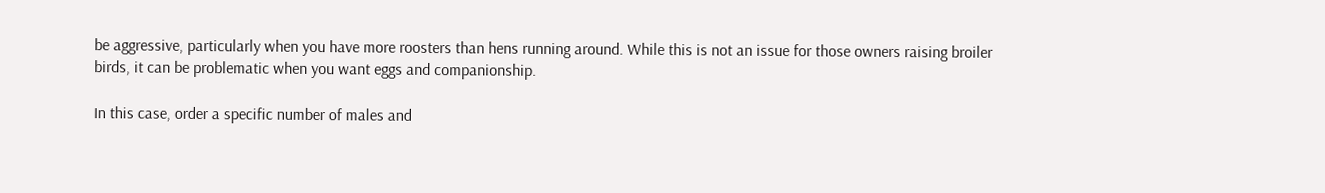be aggressive, particularly when you have more roosters than hens running around. While this is not an issue for those owners raising broiler birds, it can be problematic when you want eggs and companionship.

In this case, order a specific number of males and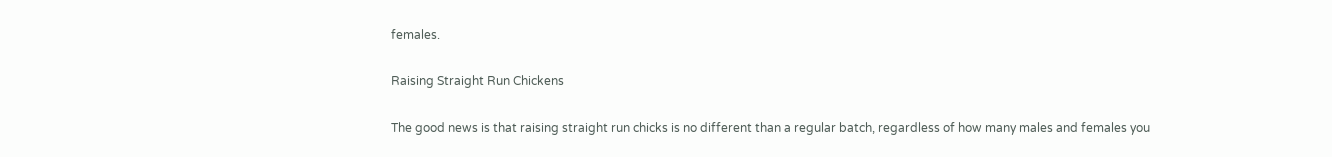females.

Raising Straight Run Chickens

The good news is that raising straight run chicks is no different than a regular batch, regardless of how many males and females you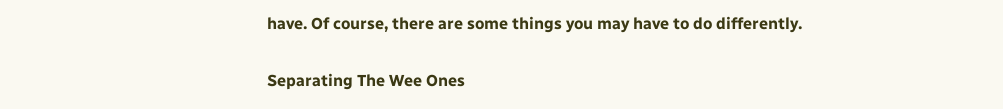have. Of course, there are some things you may have to do differently.

Separating The Wee Ones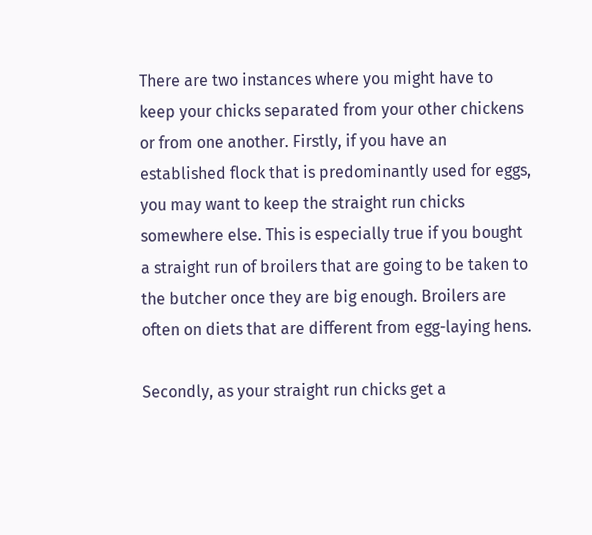There are two instances where you might have to keep your chicks separated from your other chickens or from one another. Firstly, if you have an established flock that is predominantly used for eggs, you may want to keep the straight run chicks somewhere else. This is especially true if you bought a straight run of broilers that are going to be taken to the butcher once they are big enough. Broilers are often on diets that are different from egg-laying hens.

Secondly, as your straight run chicks get a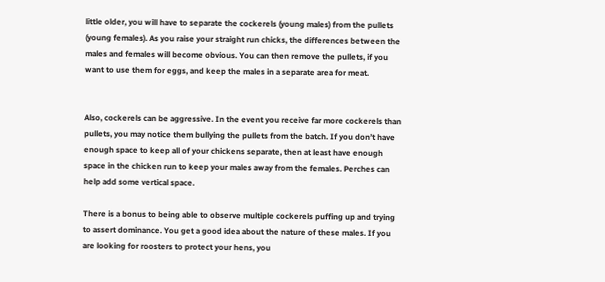little older, you will have to separate the cockerels (young males) from the pullets (young females). As you raise your straight run chicks, the differences between the males and females will become obvious. You can then remove the pullets, if you want to use them for eggs, and keep the males in a separate area for meat.


Also, cockerels can be aggressive. In the event you receive far more cockerels than pullets, you may notice them bullying the pullets from the batch. If you don’t have enough space to keep all of your chickens separate, then at least have enough space in the chicken run to keep your males away from the females. Perches can help add some vertical space.

There is a bonus to being able to observe multiple cockerels puffing up and trying to assert dominance. You get a good idea about the nature of these males. If you are looking for roosters to protect your hens, you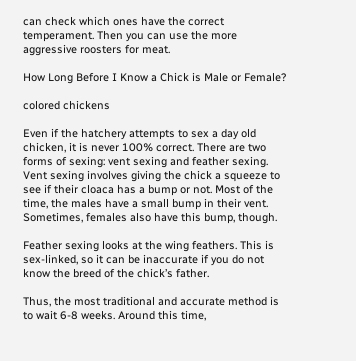can check which ones have the correct temperament. Then you can use the more aggressive roosters for meat.

How Long Before I Know a Chick is Male or Female?

colored chickens

Even if the hatchery attempts to sex a day old chicken, it is never 100% correct. There are two forms of sexing: vent sexing and feather sexing. Vent sexing involves giving the chick a squeeze to see if their cloaca has a bump or not. Most of the time, the males have a small bump in their vent. Sometimes, females also have this bump, though.

Feather sexing looks at the wing feathers. This is sex-linked, so it can be inaccurate if you do not know the breed of the chick’s father.

Thus, the most traditional and accurate method is to wait 6-8 weeks. Around this time,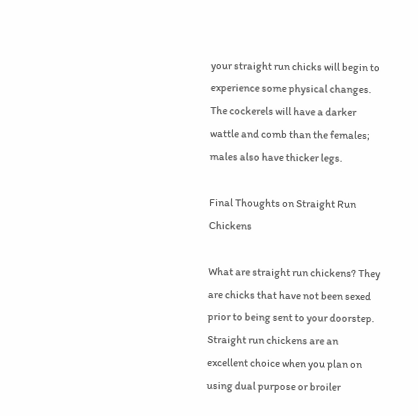your straight run chicks will begin to experience some physical changes. The cockerels will have a darker wattle and comb than the females; males also have thicker legs.

Final Thoughts on Straight Run Chickens

What are straight run chickens? They are chicks that have not been sexed prior to being sent to your doorstep. Straight run chickens are an excellent choice when you plan on using dual purpose or broiler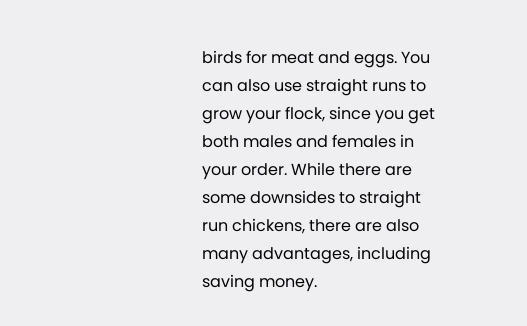birds for meat and eggs. You can also use straight runs to grow your flock, since you get both males and females in your order. While there are some downsides to straight run chickens, there are also many advantages, including saving money.